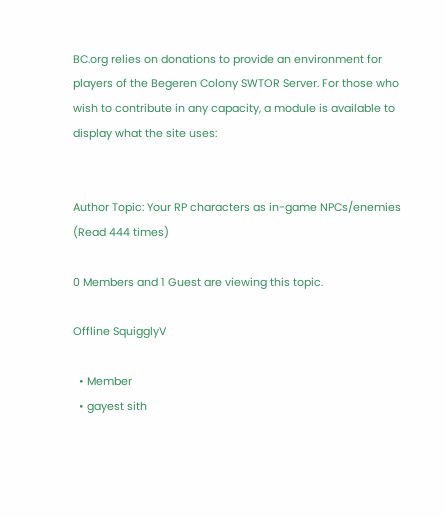BC.org relies on donations to provide an environment for players of the Begeren Colony SWTOR Server. For those who wish to contribute in any capacity, a module is available to display what the site uses:


Author Topic: Your RP characters as in-game NPCs/enemies  (Read 444 times)

0 Members and 1 Guest are viewing this topic.

Offline SquigglyV

  • Member
  • gayest sith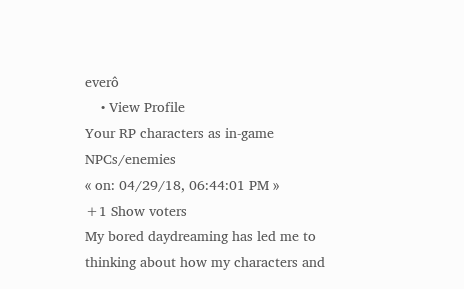everô
    • View Profile
Your RP characters as in-game NPCs/enemies
« on: 04/29/18, 06:44:01 PM »
+1 Show voters
My bored daydreaming has led me to thinking about how my characters and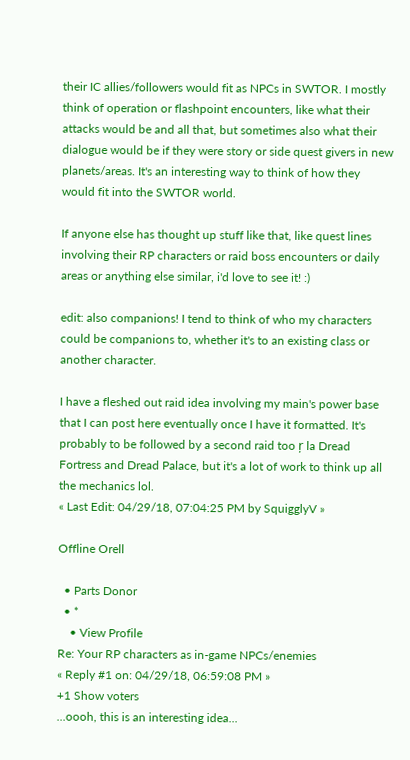their IC allies/followers would fit as NPCs in SWTOR. I mostly think of operation or flashpoint encounters, like what their attacks would be and all that, but sometimes also what their dialogue would be if they were story or side quest givers in new planets/areas. It's an interesting way to think of how they would fit into the SWTOR world.

If anyone else has thought up stuff like that, like quest lines involving their RP characters or raid boss encounters or daily areas or anything else similar, i'd love to see it! :)

edit: also companions! I tend to think of who my characters could be companions to, whether it's to an existing class or another character.

I have a fleshed out raid idea involving my main's power base that I can post here eventually once I have it formatted. It's probably to be followed by a second raid too ŗ la Dread Fortress and Dread Palace, but it's a lot of work to think up all the mechanics lol.
« Last Edit: 04/29/18, 07:04:25 PM by SquigglyV »

Offline Orell

  • Parts Donor
  • *
    • View Profile
Re: Your RP characters as in-game NPCs/enemies
« Reply #1 on: 04/29/18, 06:59:08 PM »
+1 Show voters
...oooh, this is an interesting idea...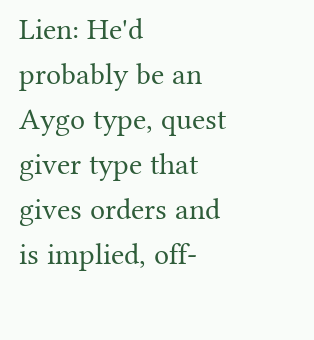Lien: He'd probably be an Aygo type, quest giver type that gives orders and is implied, off-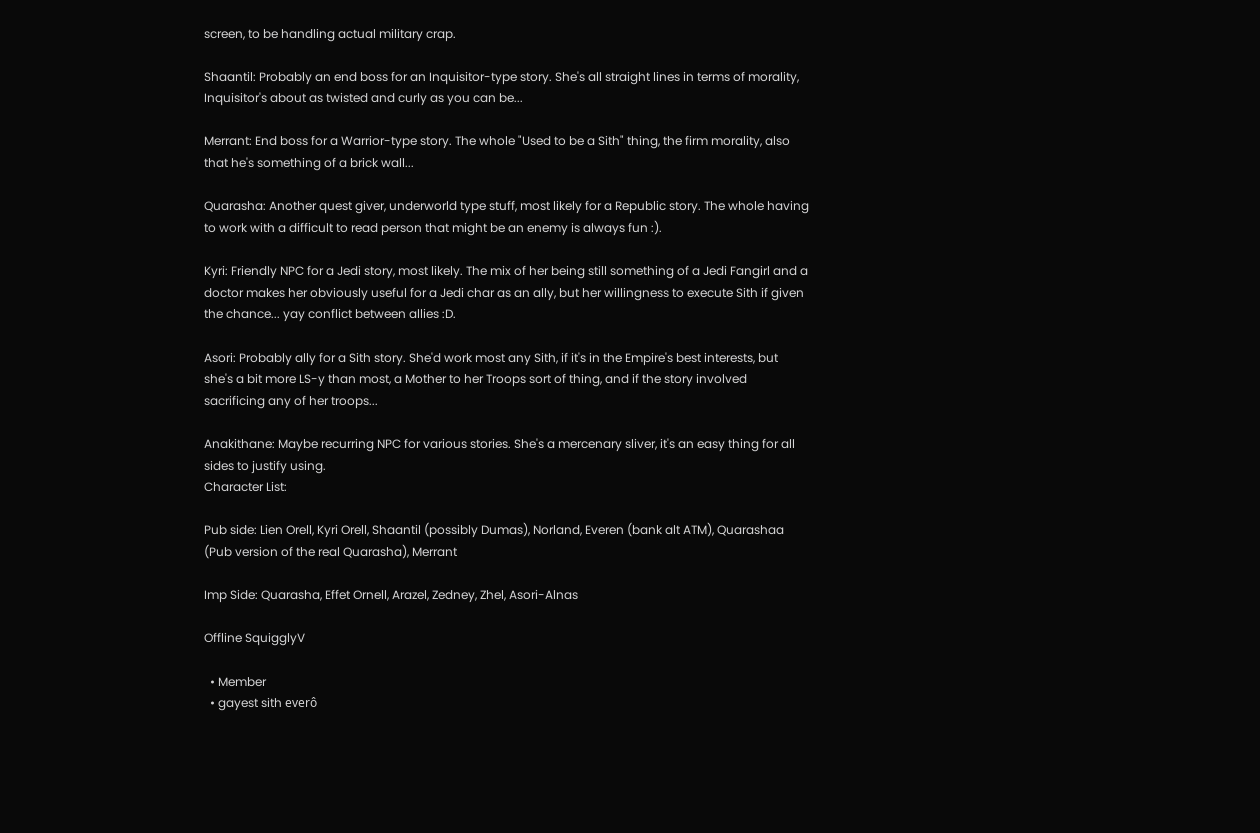screen, to be handling actual military crap.

Shaantil: Probably an end boss for an Inquisitor-type story. She's all straight lines in terms of morality, Inquisitor's about as twisted and curly as you can be...

Merrant: End boss for a Warrior-type story. The whole "Used to be a Sith" thing, the firm morality, also that he's something of a brick wall...

Quarasha: Another quest giver, underworld type stuff, most likely for a Republic story. The whole having to work with a difficult to read person that might be an enemy is always fun :).

Kyri: Friendly NPC for a Jedi story, most likely. The mix of her being still something of a Jedi Fangirl and a doctor makes her obviously useful for a Jedi char as an ally, but her willingness to execute Sith if given the chance... yay conflict between allies :D.

Asori: Probably ally for a Sith story. She'd work most any Sith, if it's in the Empire's best interests, but she's a bit more LS-y than most, a Mother to her Troops sort of thing, and if the story involved sacrificing any of her troops...

Anakithane: Maybe recurring NPC for various stories. She's a mercenary sliver, it's an easy thing for all sides to justify using.
Character List:

Pub side: Lien Orell, Kyri Orell, Shaantil (possibly Dumas), Norland, Everen (bank alt ATM), Quarashaa (Pub version of the real Quarasha), Merrant

Imp Side: Quarasha, Effet Ornell, Arazel, Zedney, Zhel, Asori-Alnas

Offline SquigglyV

  • Member
  • gayest sith everô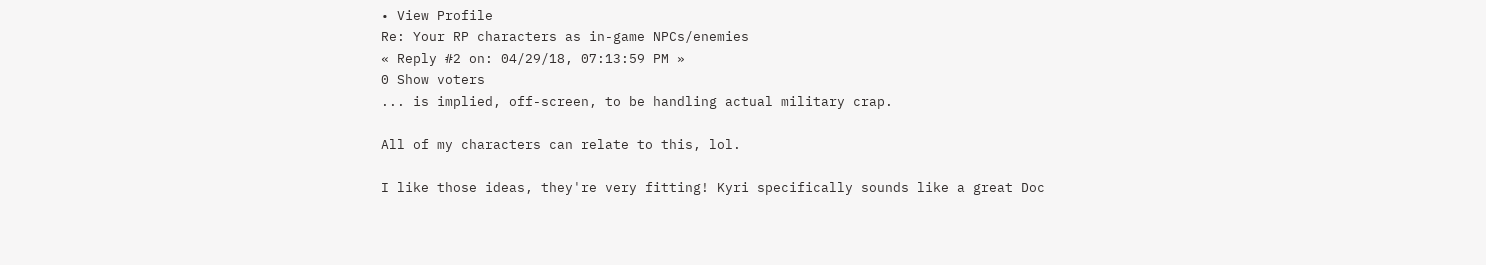• View Profile
Re: Your RP characters as in-game NPCs/enemies
« Reply #2 on: 04/29/18, 07:13:59 PM »
0 Show voters
... is implied, off-screen, to be handling actual military crap.

All of my characters can relate to this, lol.

I like those ideas, they're very fitting! Kyri specifically sounds like a great Doc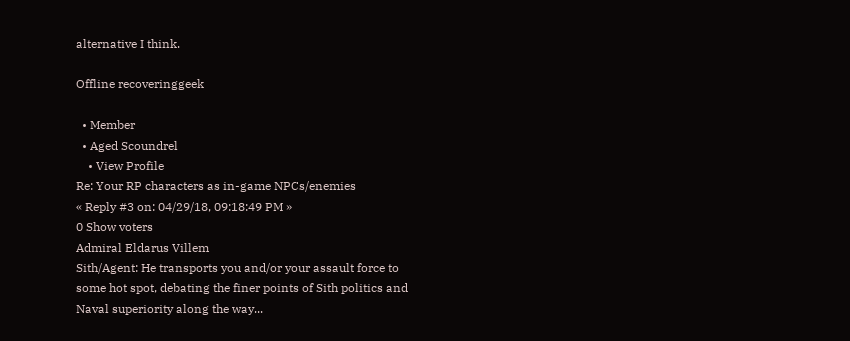alternative I think.

Offline recoveringgeek

  • Member
  • Aged Scoundrel
    • View Profile
Re: Your RP characters as in-game NPCs/enemies
« Reply #3 on: 04/29/18, 09:18:49 PM »
0 Show voters
Admiral Eldarus Villem
Sith/Agent: He transports you and/or your assault force to some hot spot, debating the finer points of Sith politics and Naval superiority along the way...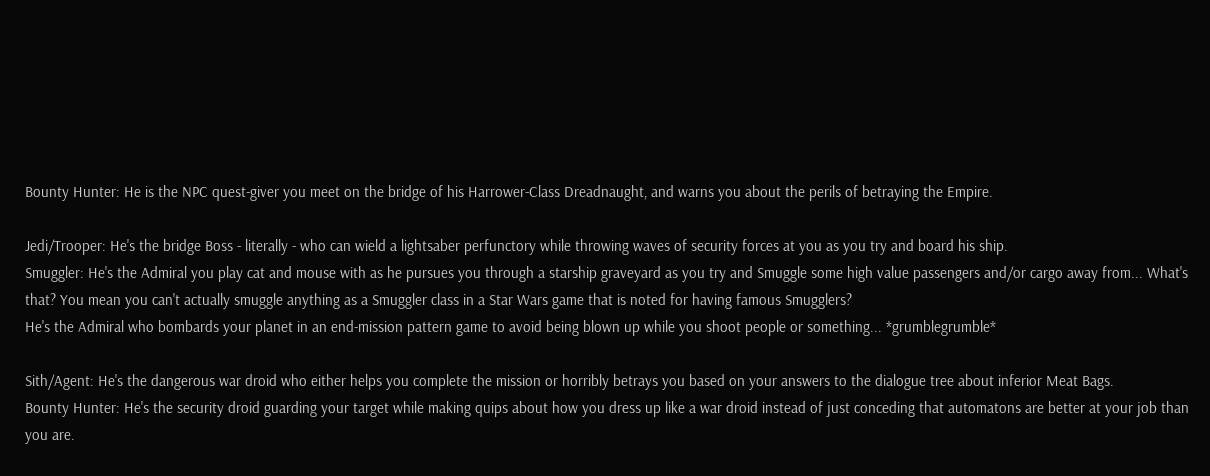Bounty Hunter: He is the NPC quest-giver you meet on the bridge of his Harrower-Class Dreadnaught, and warns you about the perils of betraying the Empire.

Jedi/Trooper: He's the bridge Boss - literally - who can wield a lightsaber perfunctory while throwing waves of security forces at you as you try and board his ship.
Smuggler: He's the Admiral you play cat and mouse with as he pursues you through a starship graveyard as you try and Smuggle some high value passengers and/or cargo away from... What's that? You mean you can't actually smuggle anything as a Smuggler class in a Star Wars game that is noted for having famous Smugglers?
He's the Admiral who bombards your planet in an end-mission pattern game to avoid being blown up while you shoot people or something... *grumblegrumble*

Sith/Agent: He's the dangerous war droid who either helps you complete the mission or horribly betrays you based on your answers to the dialogue tree about inferior Meat Bags.
Bounty Hunter: He's the security droid guarding your target while making quips about how you dress up like a war droid instead of just conceding that automatons are better at your job than you are.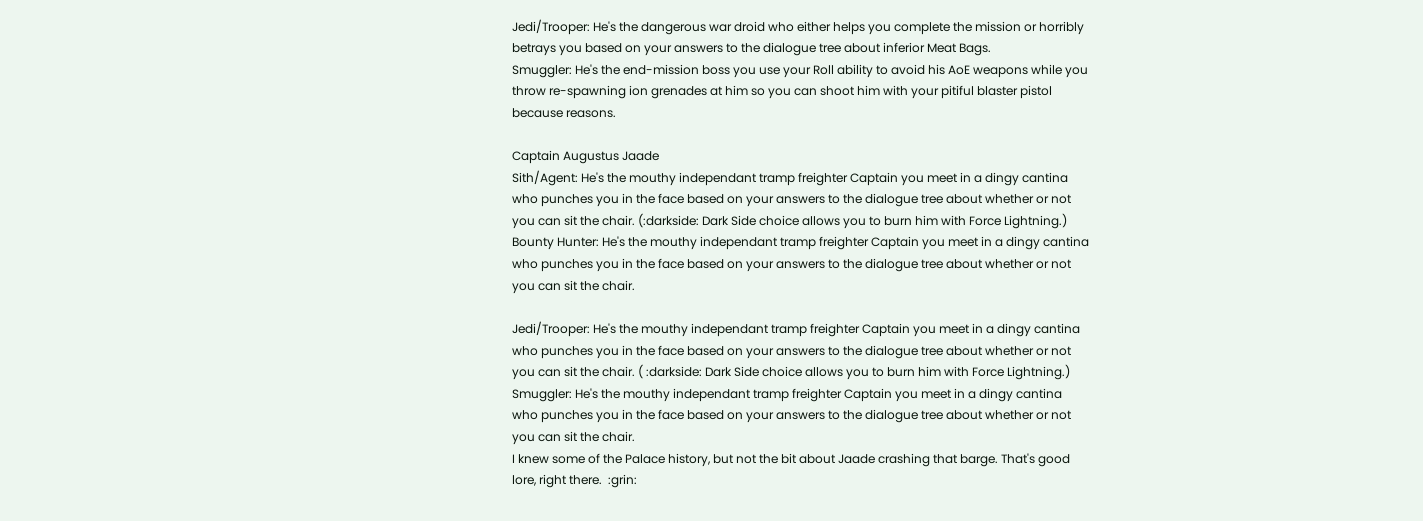Jedi/Trooper: He's the dangerous war droid who either helps you complete the mission or horribly betrays you based on your answers to the dialogue tree about inferior Meat Bags.
Smuggler: He's the end-mission boss you use your Roll ability to avoid his AoE weapons while you throw re-spawning ion grenades at him so you can shoot him with your pitiful blaster pistol because reasons.

Captain Augustus Jaade
Sith/Agent: He's the mouthy independant tramp freighter Captain you meet in a dingy cantina who punches you in the face based on your answers to the dialogue tree about whether or not you can sit the chair. (:darkside: Dark Side choice allows you to burn him with Force Lightning.)
Bounty Hunter: He's the mouthy independant tramp freighter Captain you meet in a dingy cantina who punches you in the face based on your answers to the dialogue tree about whether or not you can sit the chair.

Jedi/Trooper: He's the mouthy independant tramp freighter Captain you meet in a dingy cantina who punches you in the face based on your answers to the dialogue tree about whether or not you can sit the chair. ( :darkside: Dark Side choice allows you to burn him with Force Lightning.)
Smuggler: He's the mouthy independant tramp freighter Captain you meet in a dingy cantina who punches you in the face based on your answers to the dialogue tree about whether or not you can sit the chair.
I knew some of the Palace history, but not the bit about Jaade crashing that barge. That's good lore, right there.  :grin: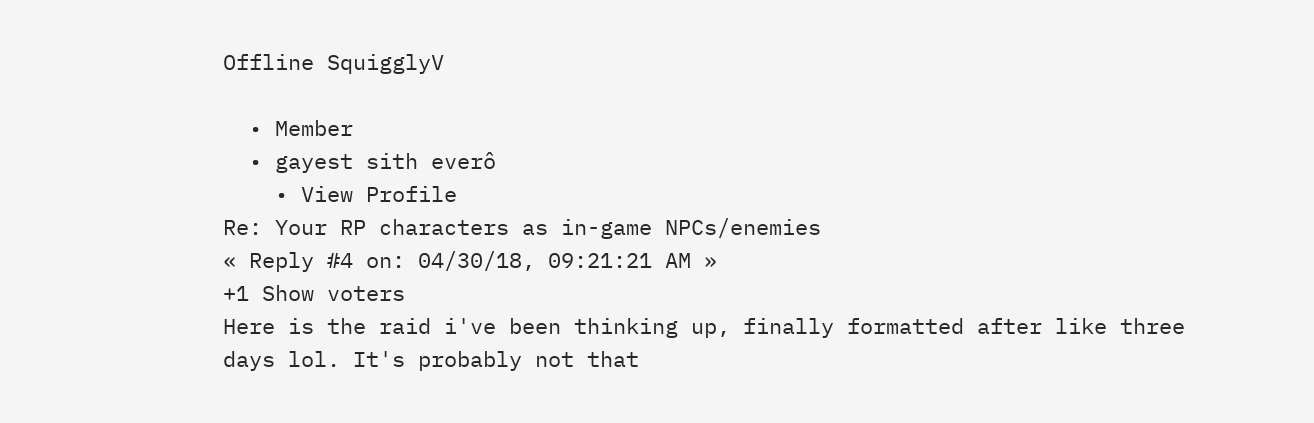Offline SquigglyV

  • Member
  • gayest sith everô
    • View Profile
Re: Your RP characters as in-game NPCs/enemies
« Reply #4 on: 04/30/18, 09:21:21 AM »
+1 Show voters
Here is the raid i've been thinking up, finally formatted after like three days lol. It's probably not that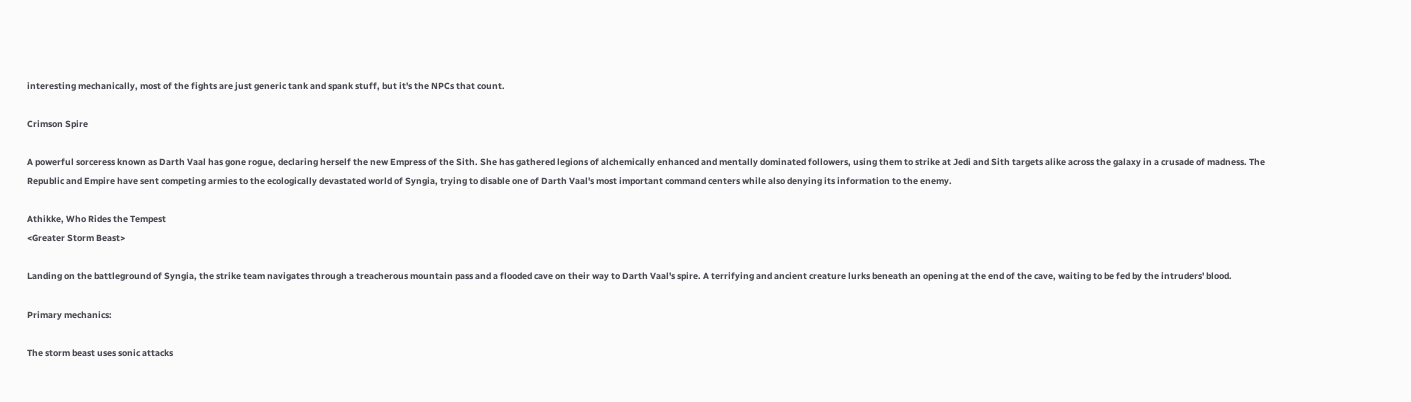interesting mechanically, most of the fights are just generic tank and spank stuff, but it's the NPCs that count.

Crimson Spire

A powerful sorceress known as Darth Vaal has gone rogue, declaring herself the new Empress of the Sith. She has gathered legions of alchemically enhanced and mentally dominated followers, using them to strike at Jedi and Sith targets alike across the galaxy in a crusade of madness. The Republic and Empire have sent competing armies to the ecologically devastated world of Syngia, trying to disable one of Darth Vaal's most important command centers while also denying its information to the enemy.

Athikke, Who Rides the Tempest
<Greater Storm Beast>

Landing on the battleground of Syngia, the strike team navigates through a treacherous mountain pass and a flooded cave on their way to Darth Vaal's spire. A terrifying and ancient creature lurks beneath an opening at the end of the cave, waiting to be fed by the intruders' blood.

Primary mechanics:

The storm beast uses sonic attacks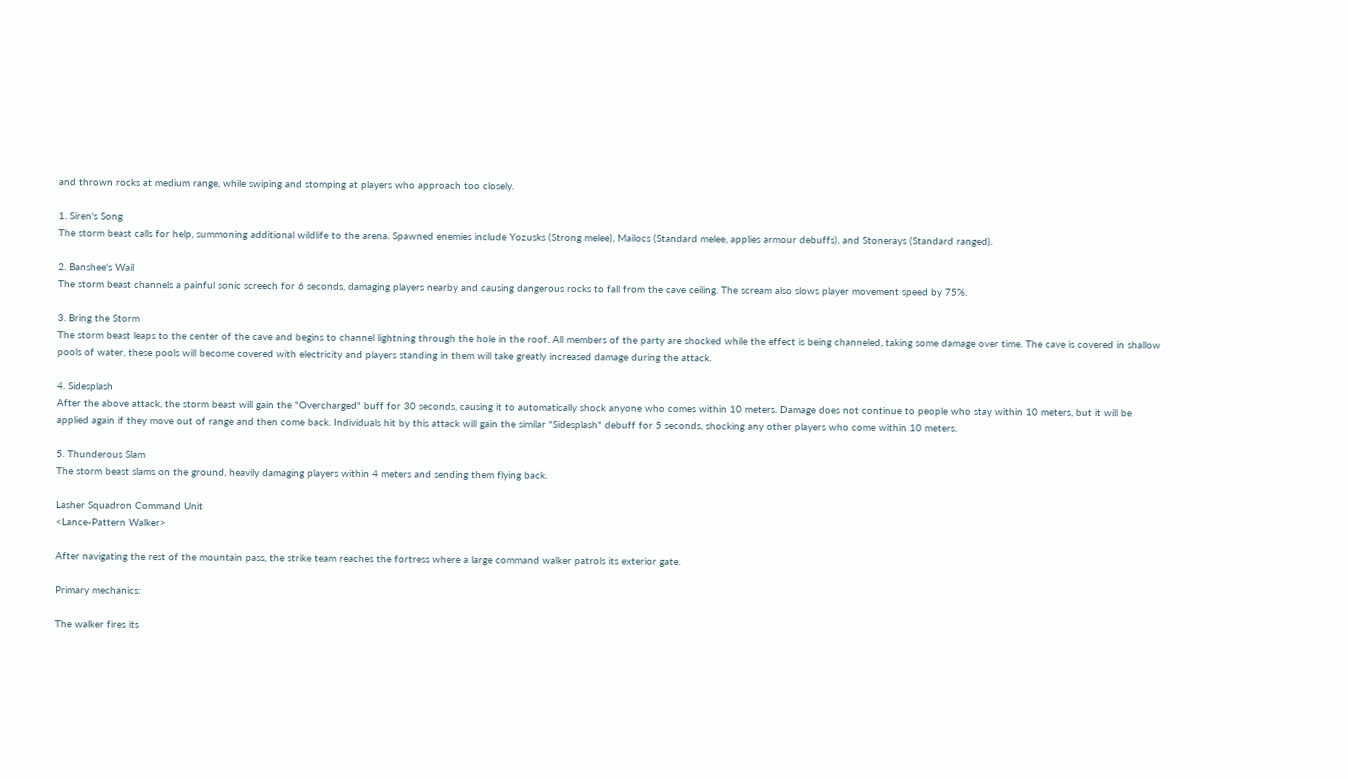and thrown rocks at medium range, while swiping and stomping at players who approach too closely.

1. Siren's Song
The storm beast calls for help, summoning additional wildlife to the arena. Spawned enemies include Yozusks (Strong melee), Mailocs (Standard melee, applies armour debuffs), and Stonerays (Standard ranged).

2. Banshee's Wail
The storm beast channels a painful sonic screech for 6 seconds, damaging players nearby and causing dangerous rocks to fall from the cave ceiling. The scream also slows player movement speed by 75%.

3. Bring the Storm
The storm beast leaps to the center of the cave and begins to channel lightning through the hole in the roof. All members of the party are shocked while the effect is being channeled, taking some damage over time. The cave is covered in shallow pools of water, these pools will become covered with electricity and players standing in them will take greatly increased damage during the attack.

4. Sidesplash
After the above attack, the storm beast will gain the "Overcharged" buff for 30 seconds, causing it to automatically shock anyone who comes within 10 meters. Damage does not continue to people who stay within 10 meters, but it will be applied again if they move out of range and then come back. Individuals hit by this attack will gain the similar "Sidesplash" debuff for 5 seconds, shocking any other players who come within 10 meters.

5. Thunderous Slam
The storm beast slams on the ground, heavily damaging players within 4 meters and sending them flying back.

Lasher Squadron Command Unit
<Lance-Pattern Walker>

After navigating the rest of the mountain pass, the strike team reaches the fortress where a large command walker patrols its exterior gate.

Primary mechanics:

The walker fires its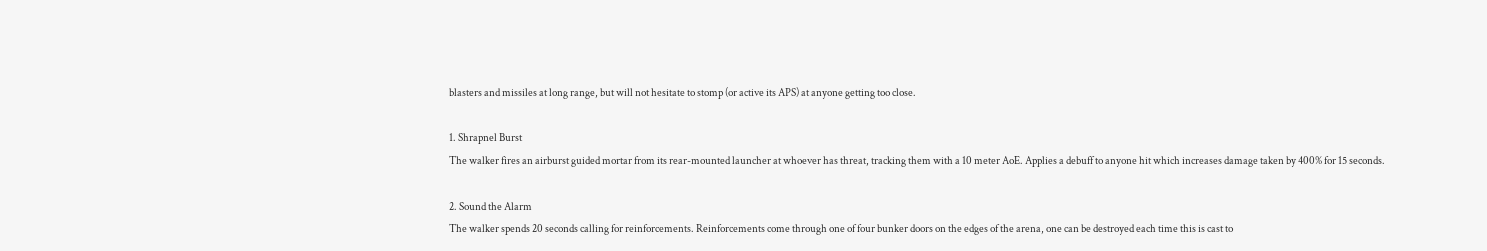blasters and missiles at long range, but will not hesitate to stomp (or active its APS) at anyone getting too close.

1. Shrapnel Burst
The walker fires an airburst guided mortar from its rear-mounted launcher at whoever has threat, tracking them with a 10 meter AoE. Applies a debuff to anyone hit which increases damage taken by 400% for 15 seconds.

2. Sound the Alarm
The walker spends 20 seconds calling for reinforcements. Reinforcements come through one of four bunker doors on the edges of the arena, one can be destroyed each time this is cast to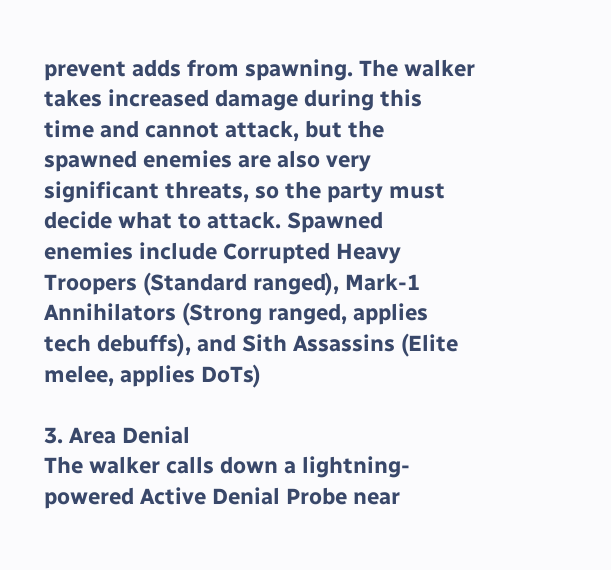prevent adds from spawning. The walker takes increased damage during this time and cannot attack, but the spawned enemies are also very significant threats, so the party must decide what to attack. Spawned enemies include Corrupted Heavy Troopers (Standard ranged), Mark-1 Annihilators (Strong ranged, applies tech debuffs), and Sith Assassins (Elite melee, applies DoTs)

3. Area Denial
The walker calls down a lightning-powered Active Denial Probe near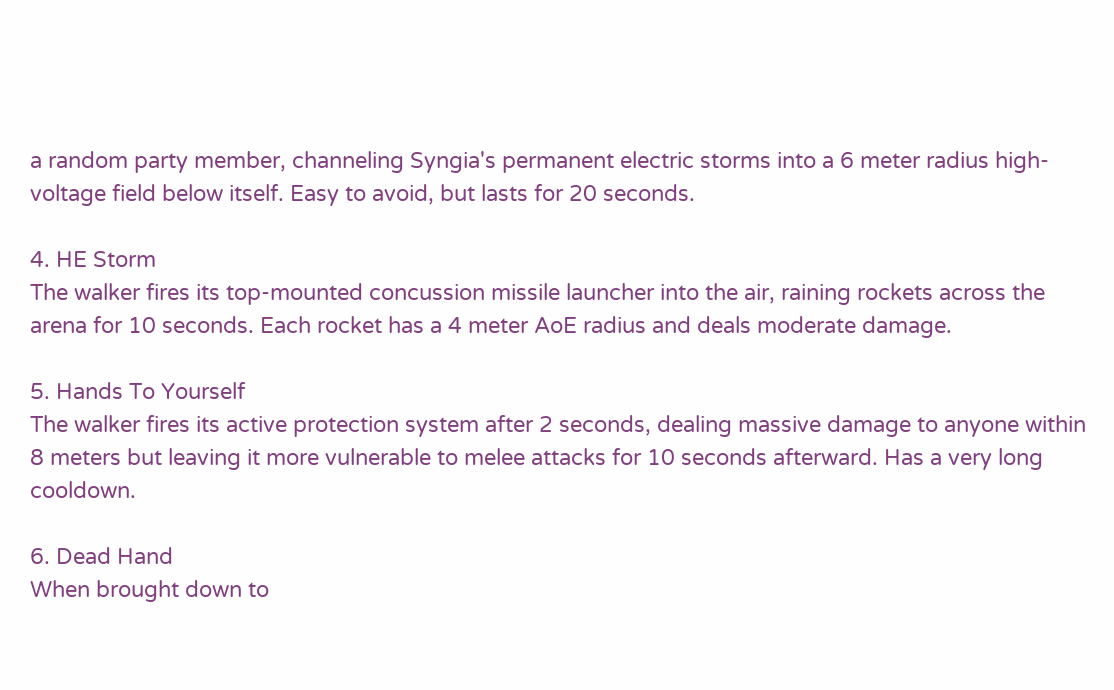a random party member, channeling Syngia's permanent electric storms into a 6 meter radius high-voltage field below itself. Easy to avoid, but lasts for 20 seconds.

4. HE Storm
The walker fires its top-mounted concussion missile launcher into the air, raining rockets across the arena for 10 seconds. Each rocket has a 4 meter AoE radius and deals moderate damage.

5. Hands To Yourself
The walker fires its active protection system after 2 seconds, dealing massive damage to anyone within 8 meters but leaving it more vulnerable to melee attacks for 10 seconds afterward. Has a very long cooldown.

6. Dead Hand
When brought down to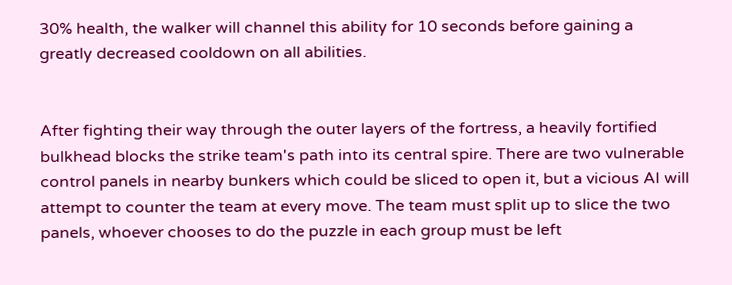30% health, the walker will channel this ability for 10 seconds before gaining a greatly decreased cooldown on all abilities.


After fighting their way through the outer layers of the fortress, a heavily fortified bulkhead blocks the strike team's path into its central spire. There are two vulnerable control panels in nearby bunkers which could be sliced to open it, but a vicious AI will attempt to counter the team at every move. The team must split up to slice the two panels, whoever chooses to do the puzzle in each group must be left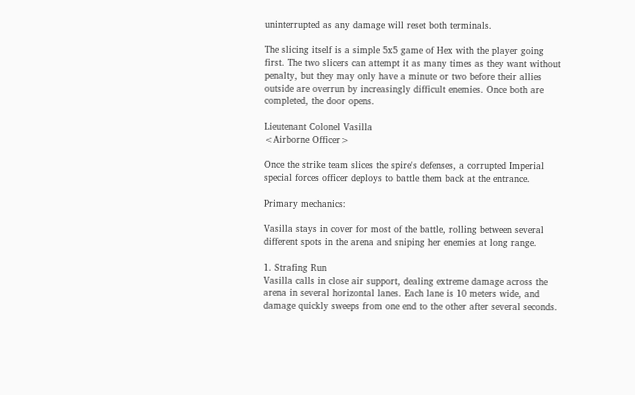uninterrupted as any damage will reset both terminals.

The slicing itself is a simple 5x5 game of Hex with the player going first. The two slicers can attempt it as many times as they want without penalty, but they may only have a minute or two before their allies outside are overrun by increasingly difficult enemies. Once both are completed, the door opens.

Lieutenant Colonel Vasilla
<Airborne Officer>

Once the strike team slices the spire's defenses, a corrupted Imperial special forces officer deploys to battle them back at the entrance.

Primary mechanics:

Vasilla stays in cover for most of the battle, rolling between several different spots in the arena and sniping her enemies at long range.

1. Strafing Run
Vasilla calls in close air support, dealing extreme damage across the arena in several horizontal lanes. Each lane is 10 meters wide, and damage quickly sweeps from one end to the other after several seconds.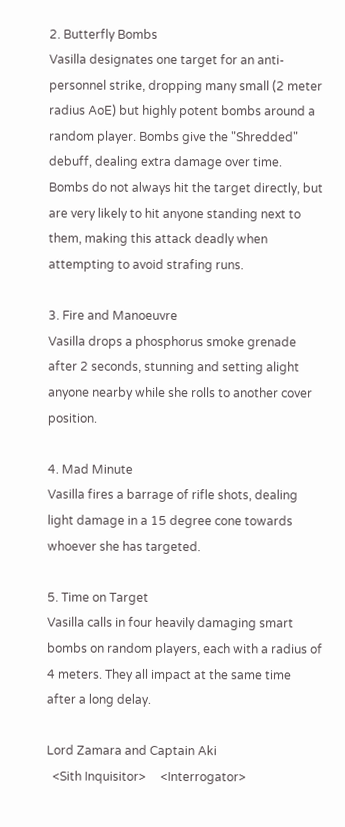2. Butterfly Bombs
Vasilla designates one target for an anti-personnel strike, dropping many small (2 meter radius AoE) but highly potent bombs around a random player. Bombs give the "Shredded" debuff, dealing extra damage over time. Bombs do not always hit the target directly, but are very likely to hit anyone standing next to them, making this attack deadly when attempting to avoid strafing runs.

3. Fire and Manoeuvre
Vasilla drops a phosphorus smoke grenade after 2 seconds, stunning and setting alight anyone nearby while she rolls to another cover position.

4. Mad Minute
Vasilla fires a barrage of rifle shots, dealing light damage in a 15 degree cone towards whoever she has targeted.

5. Time on Target
Vasilla calls in four heavily damaging smart bombs on random players, each with a radius of 4 meters. They all impact at the same time after a long delay.

Lord Zamara and Captain Aki
  <Sith Inquisitor>     <Interrogator>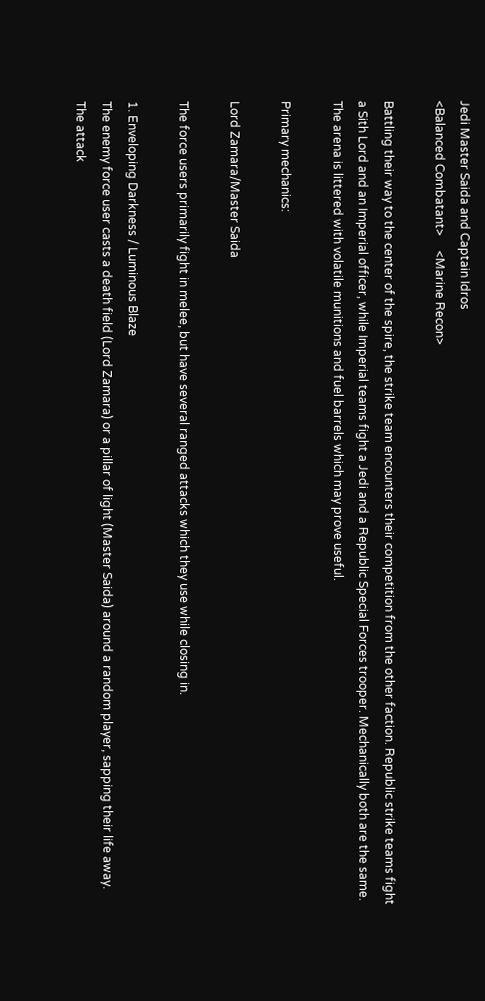Jedi Master Saida and Captain Idros
<Balanced Combatant>     <Marine Recon>

Battling their way to the center of the spire, the strike team encounters their competition from the other faction. Republic strike teams fight a Sith Lord and an Imperial officer, while Imperial teams fight a Jedi and a Republic Special Forces trooper. Mechanically both are the same. The arena is littered with volatile munitions and fuel barrels which may prove useful.

Primary mechanics:

Lord Zamara/Master Saida

The force users primarily fight in melee, but have several ranged attacks which they use while closing in.

1. Enveloping Darkness / Luminous Blaze
The enemy force user casts a death field (Lord Zamara) or a pillar of light (Master Saida) around a random player, sapping their life away. The attack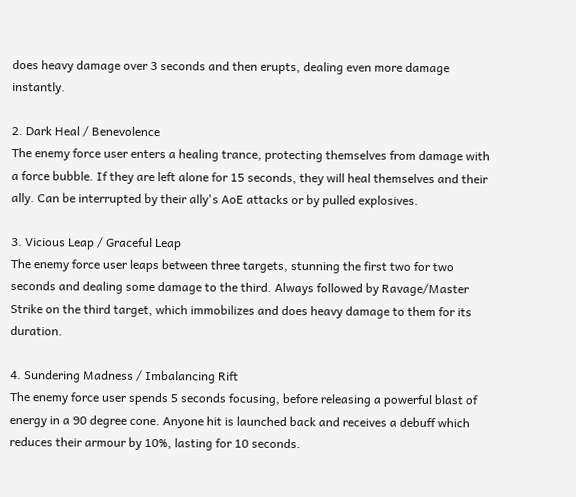does heavy damage over 3 seconds and then erupts, dealing even more damage instantly.

2. Dark Heal / Benevolence
The enemy force user enters a healing trance, protecting themselves from damage with a force bubble. If they are left alone for 15 seconds, they will heal themselves and their ally. Can be interrupted by their ally's AoE attacks or by pulled explosives.

3. Vicious Leap / Graceful Leap
The enemy force user leaps between three targets, stunning the first two for two seconds and dealing some damage to the third. Always followed by Ravage/Master Strike on the third target, which immobilizes and does heavy damage to them for its duration.

4. Sundering Madness / Imbalancing Rift
The enemy force user spends 5 seconds focusing, before releasing a powerful blast of energy in a 90 degree cone. Anyone hit is launched back and receives a debuff which reduces their armour by 10%, lasting for 10 seconds.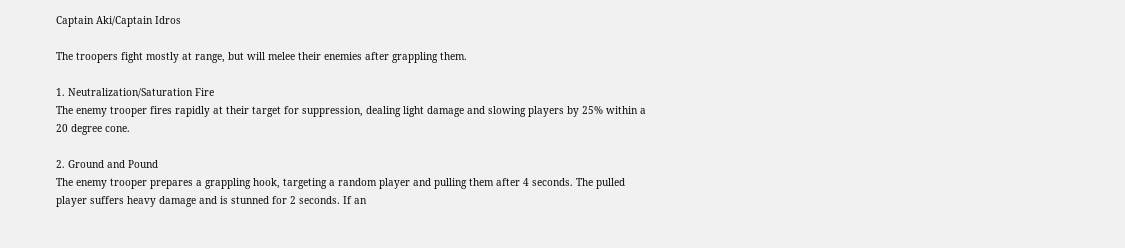Captain Aki/Captain Idros

The troopers fight mostly at range, but will melee their enemies after grappling them.

1. Neutralization/Saturation Fire
The enemy trooper fires rapidly at their target for suppression, dealing light damage and slowing players by 25% within a 20 degree cone.

2. Ground and Pound
The enemy trooper prepares a grappling hook, targeting a random player and pulling them after 4 seconds. The pulled player suffers heavy damage and is stunned for 2 seconds. If an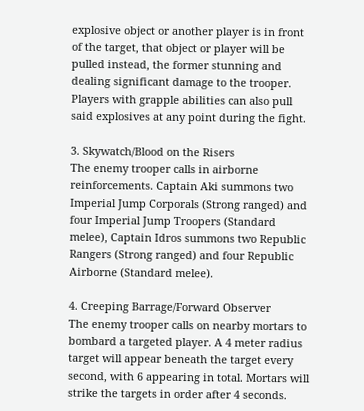explosive object or another player is in front of the target, that object or player will be pulled instead, the former stunning and dealing significant damage to the trooper. Players with grapple abilities can also pull said explosives at any point during the fight.

3. Skywatch/Blood on the Risers
The enemy trooper calls in airborne reinforcements. Captain Aki summons two Imperial Jump Corporals (Strong ranged) and four Imperial Jump Troopers (Standard melee), Captain Idros summons two Republic Rangers (Strong ranged) and four Republic Airborne (Standard melee).

4. Creeping Barrage/Forward Observer
The enemy trooper calls on nearby mortars to bombard a targeted player. A 4 meter radius target will appear beneath the target every second, with 6 appearing in total. Mortars will strike the targets in order after 4 seconds.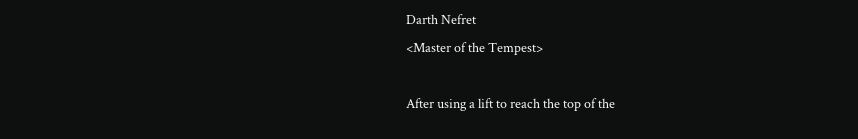Darth Nefret
<Master of the Tempest>

After using a lift to reach the top of the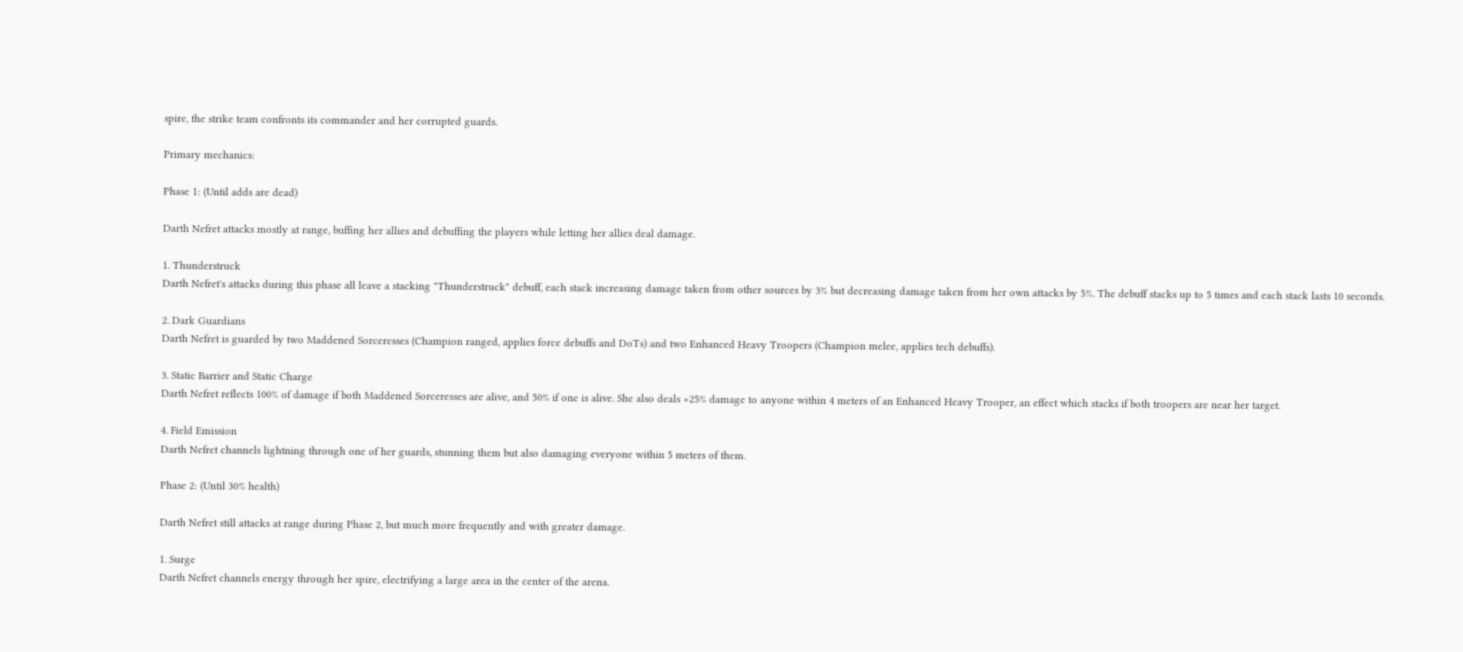spire, the strike team confronts its commander and her corrupted guards.

Primary mechanics:

Phase 1: (Until adds are dead)

Darth Nefret attacks mostly at range, buffing her allies and debuffing the players while letting her allies deal damage.

1. Thunderstruck
Darth Nefret's attacks during this phase all leave a stacking "Thunderstruck" debuff, each stack increasing damage taken from other sources by 3% but decreasing damage taken from her own attacks by 5%. The debuff stacks up to 5 times and each stack lasts 10 seconds.

2. Dark Guardians
Darth Nefret is guarded by two Maddened Sorceresses (Champion ranged, applies force debuffs and DoTs) and two Enhanced Heavy Troopers (Champion melee, applies tech debuffs).

3. Static Barrier and Static Charge
Darth Nefret reflects 100% of damage if both Maddened Sorceresses are alive, and 50% if one is alive. She also deals +25% damage to anyone within 4 meters of an Enhanced Heavy Trooper, an effect which stacks if both troopers are near her target.

4. Field Emission
Darth Nefret channels lightning through one of her guards, stunning them but also damaging everyone within 5 meters of them.

Phase 2: (Until 30% health)

Darth Nefret still attacks at range during Phase 2, but much more frequently and with greater damage.

1. Surge
Darth Nefret channels energy through her spire, electrifying a large area in the center of the arena.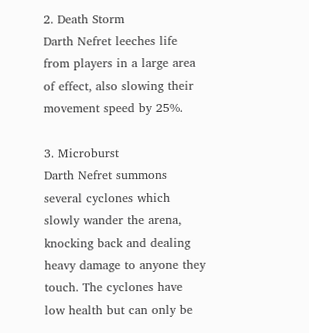2. Death Storm
Darth Nefret leeches life from players in a large area of effect, also slowing their movement speed by 25%.

3. Microburst
Darth Nefret summons several cyclones which slowly wander the arena, knocking back and dealing heavy damage to anyone they touch. The cyclones have low health but can only be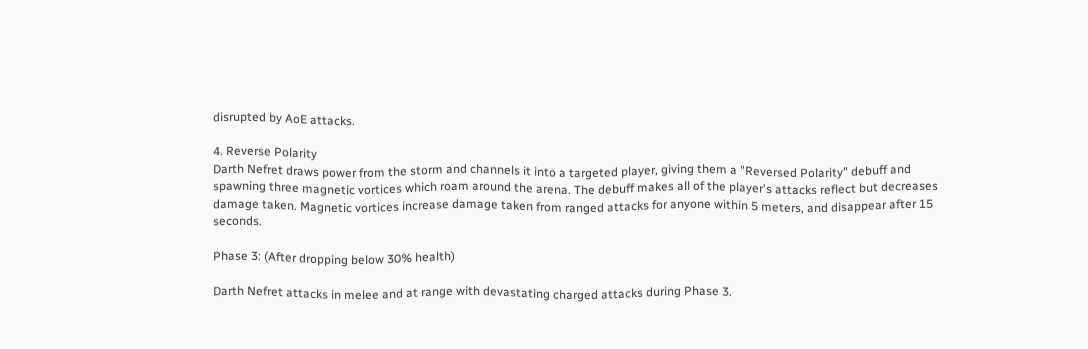disrupted by AoE attacks.

4. Reverse Polarity
Darth Nefret draws power from the storm and channels it into a targeted player, giving them a "Reversed Polarity" debuff and spawning three magnetic vortices which roam around the arena. The debuff makes all of the player's attacks reflect but decreases damage taken. Magnetic vortices increase damage taken from ranged attacks for anyone within 5 meters, and disappear after 15 seconds.

Phase 3: (After dropping below 30% health)

Darth Nefret attacks in melee and at range with devastating charged attacks during Phase 3.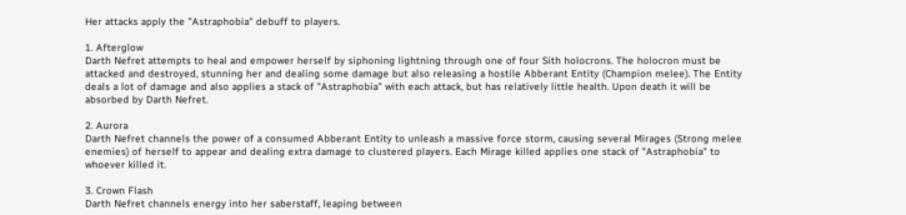Her attacks apply the "Astraphobia" debuff to players.

1. Afterglow
Darth Nefret attempts to heal and empower herself by siphoning lightning through one of four Sith holocrons. The holocron must be attacked and destroyed, stunning her and dealing some damage but also releasing a hostile Abberant Entity (Champion melee). The Entity deals a lot of damage and also applies a stack of "Astraphobia" with each attack, but has relatively little health. Upon death it will be absorbed by Darth Nefret.

2. Aurora
Darth Nefret channels the power of a consumed Abberant Entity to unleash a massive force storm, causing several Mirages (Strong melee enemies) of herself to appear and dealing extra damage to clustered players. Each Mirage killed applies one stack of "Astraphobia" to whoever killed it.

3. Crown Flash
Darth Nefret channels energy into her saberstaff, leaping between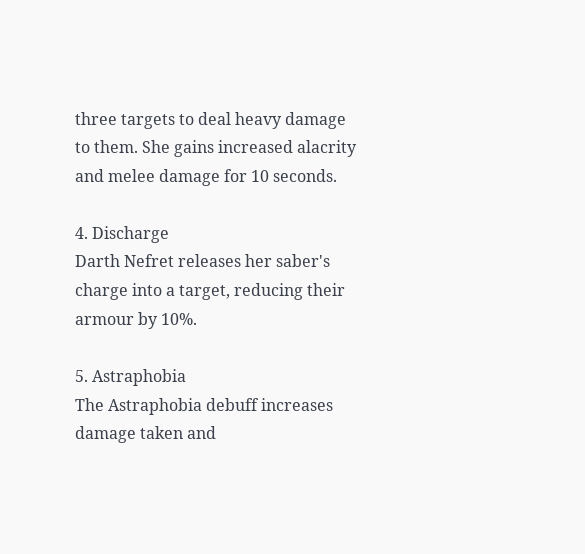three targets to deal heavy damage to them. She gains increased alacrity and melee damage for 10 seconds.

4. Discharge
Darth Nefret releases her saber's charge into a target, reducing their armour by 10%.

5. Astraphobia
The Astraphobia debuff increases damage taken and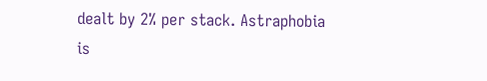dealt by 2% per stack. Astraphobia is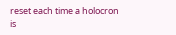reset each time a holocron is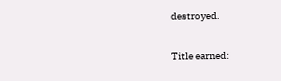destroyed.

Title earned: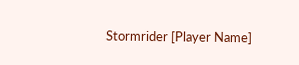Stormrider [Player Name]